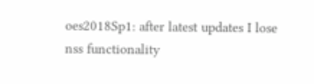oes2018Sp1: after latest updates I lose nss functionality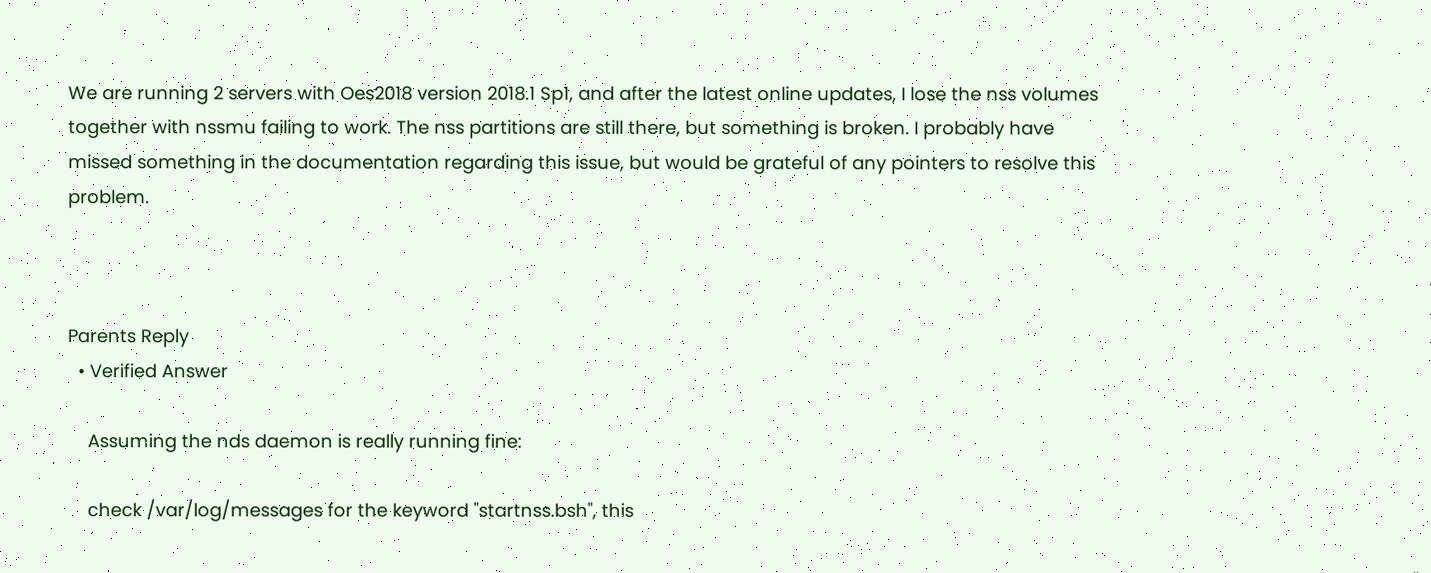We are running 2 servers with Oes2018 version 2018.1 Sp1, and after the latest online updates, I lose the nss volumes together with nssmu failing to work. The nss partitions are still there, but something is broken. I probably have missed something in the documentation regarding this issue, but would be grateful of any pointers to resolve this problem.



Parents Reply
  • Verified Answer

    Assuming the nds daemon is really running fine:

    check /var/log/messages for the keyword "startnss.bsh", this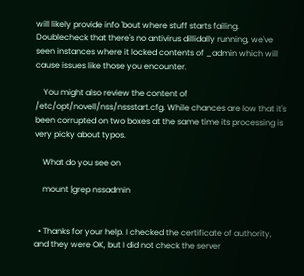will likely provide info 'bout where stuff starts failing. Doublecheck that there's no antivirus dillidally running, we've seen instances where it locked contents of _admin which will cause issues like those you encounter.

    You might also review the content of /etc/opt/novell/nss/nssstart.cfg. While chances are low that it's been corrupted on two boxes at the same time its processing is very picky about typos.

    What do you see on

    mount |grep nssadmin


  • Thanks for your help. I checked the certificate of authority, and they were OK, but I did not check the server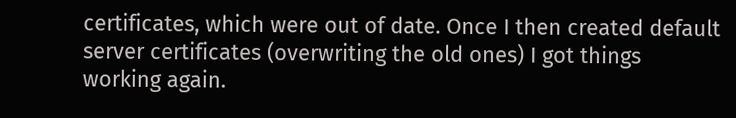certificates, which were out of date. Once I then created default server certificates (overwriting the old ones) I got things working again.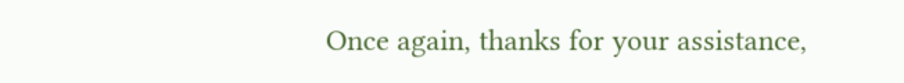Once again, thanks for your assistance,